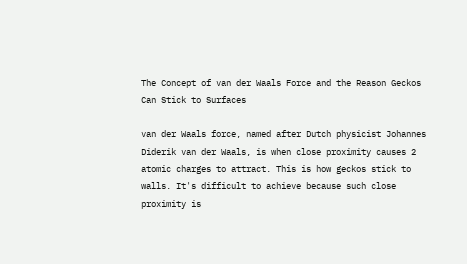The Concept of van der Waals Force and the Reason Geckos Can Stick to Surfaces

van der Waals force, named after Dutch physicist Johannes Diderik van der Waals, is when close proximity causes 2 atomic charges to attract. This is how geckos stick to walls. It's difficult to achieve because such close proximity is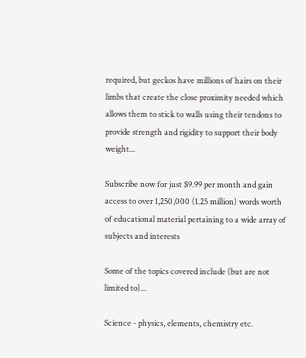required, but geckos have millions of hairs on their limbs that create the close proximity needed which allows them to stick to walls using their tendons to provide strength and rigidity to support their body weight...

Subscribe now for just $9.99 per month and gain access to over 1,250,000 (1.25 million) words worth of educational material pertaining to a wide array of subjects and interests

Some of the topics covered include (but are not limited to)...

Science - physics, elements, chemistry etc.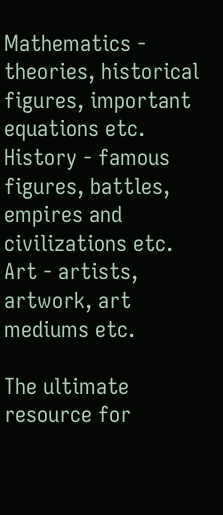Mathematics - theories, historical figures, important equations etc.
History - famous figures, battles, empires and civilizations etc.
Art - artists, artwork, art mediums etc.

The ultimate resource for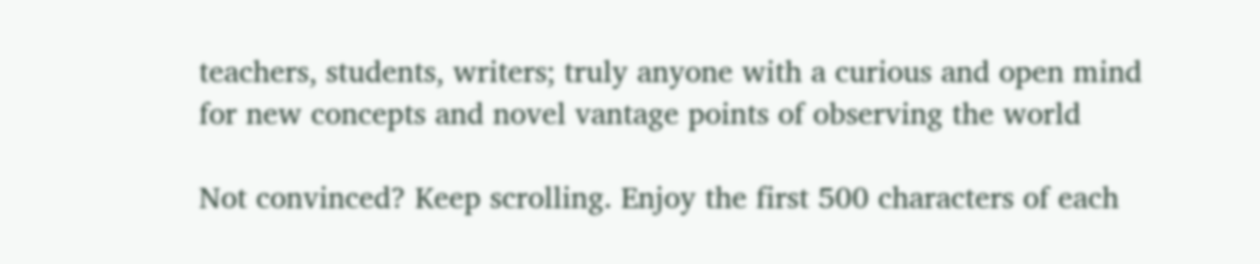teachers, students, writers; truly anyone with a curious and open mind for new concepts and novel vantage points of observing the world

Not convinced? Keep scrolling. Enjoy the first 500 characters of each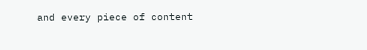and every piece of content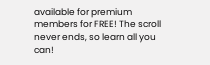available for premium members for FREE! The scroll never ends, so learn all you can!